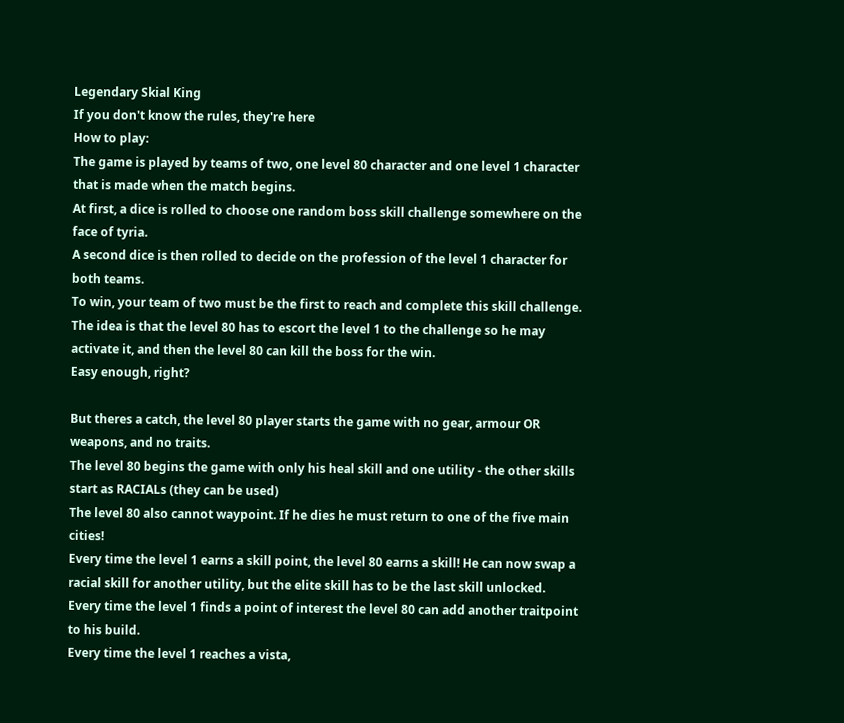Legendary Skial King
If you don't know the rules, they're here
How to play:
The game is played by teams of two, one level 80 character and one level 1 character that is made when the match begins.
At first, a dice is rolled to choose one random boss skill challenge somewhere on the face of tyria.
A second dice is then rolled to decide on the profession of the level 1 character for both teams.
To win, your team of two must be the first to reach and complete this skill challenge.
The idea is that the level 80 has to escort the level 1 to the challenge so he may activate it, and then the level 80 can kill the boss for the win.
Easy enough, right?

But theres a catch, the level 80 player starts the game with no gear, armour OR weapons, and no traits.
The level 80 begins the game with only his heal skill and one utility - the other skills start as RACIALs (they can be used)
The level 80 also cannot waypoint. If he dies he must return to one of the five main cities!
Every time the level 1 earns a skill point, the level 80 earns a skill! He can now swap a racial skill for another utility, but the elite skill has to be the last skill unlocked.
Every time the level 1 finds a point of interest the level 80 can add another traitpoint to his build.
Every time the level 1 reaches a vista,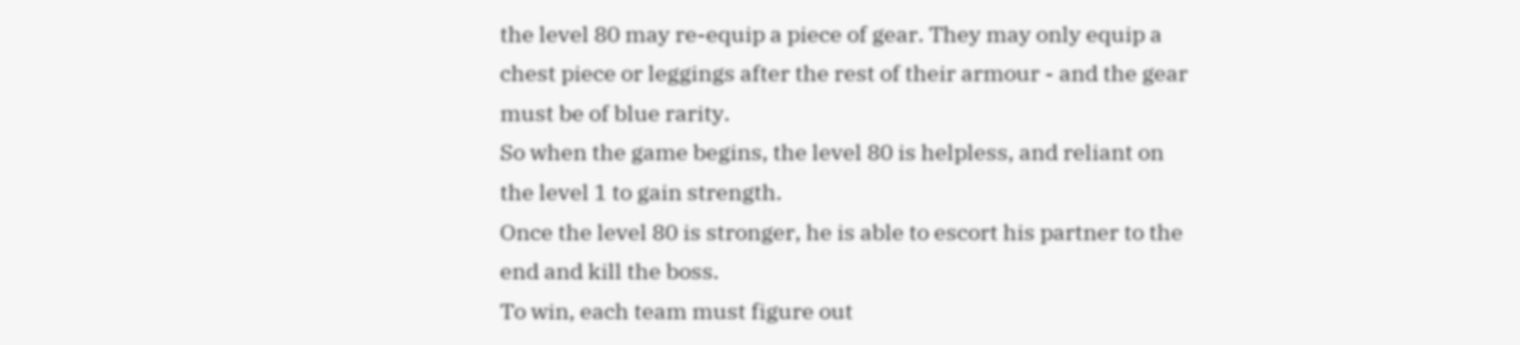the level 80 may re-equip a piece of gear. They may only equip a chest piece or leggings after the rest of their armour - and the gear must be of blue rarity.
So when the game begins, the level 80 is helpless, and reliant on the level 1 to gain strength.
Once the level 80 is stronger, he is able to escort his partner to the end and kill the boss.
To win, each team must figure out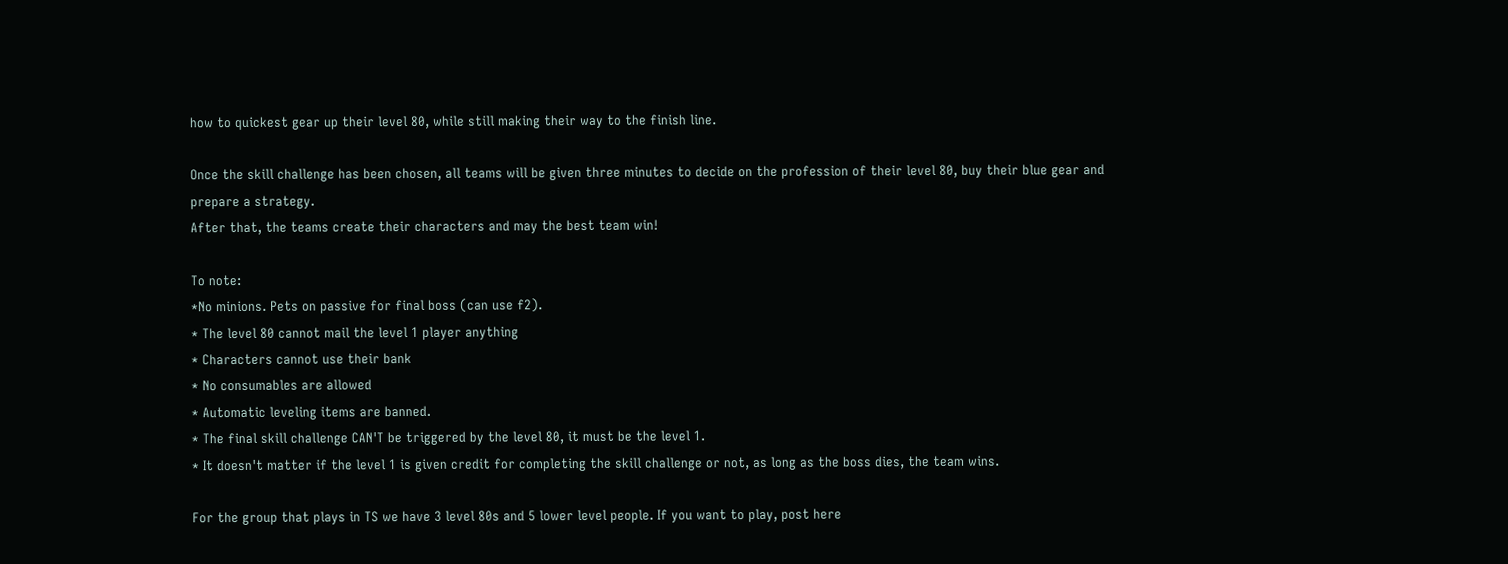how to quickest gear up their level 80, while still making their way to the finish line.

Once the skill challenge has been chosen, all teams will be given three minutes to decide on the profession of their level 80, buy their blue gear and prepare a strategy.
After that, the teams create their characters and may the best team win!

To note:
*No minions. Pets on passive for final boss (can use f2).
* The level 80 cannot mail the level 1 player anything
* Characters cannot use their bank
* No consumables are allowed
* Automatic leveling items are banned.
* The final skill challenge CAN'T be triggered by the level 80, it must be the level 1.
* It doesn't matter if the level 1 is given credit for completing the skill challenge or not, as long as the boss dies, the team wins.

For the group that plays in TS we have 3 level 80s and 5 lower level people. If you want to play, post here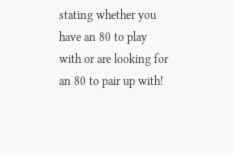stating whether you have an 80 to play with or are looking for an 80 to pair up with!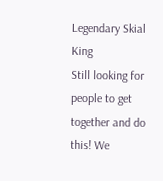Legendary Skial King
Still looking for people to get together and do this! We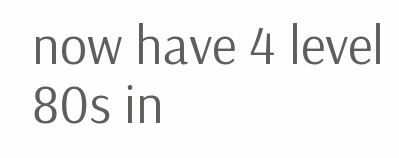now have 4 level 80s in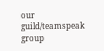our guild/teamspeak group